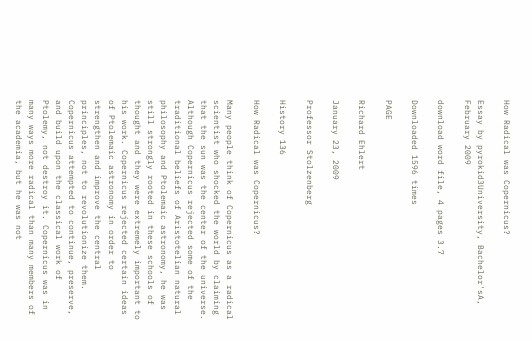How Radical was Copernicus?

Essay by pyrokid3University, Bachelor'sA, February 2009

download word file, 4 pages 3.7

Downloaded 1596 times

PAGE

Richard Ehlert

January 23, 2009

Professor Stolzenberg

History 136

How Radical was Copernicus?

Many people think of Copernicus as a radical scientist who shocked the world by claiming that the sun was the center of the universe. Although Copernicus rejected some of the traditional beliefs of Aristotelian natural philosophy and Ptolemaic astronomy, he was still strongly rooted in these schools of thought and they were extremely important to his work. Copernicus rejected certain ideas of Ptolemaic astronomy in order to strengthen and improve the central principles, not to revolutionize them. Copernicus attempted to continue, preserve, and build upon the classical work of Ptolemy, not destroy it. Copernicus was in many ways more radical than many members of the academia, but he was not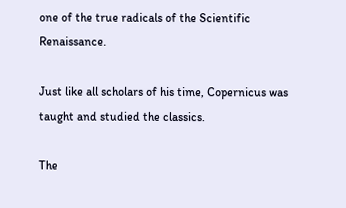one of the true radicals of the Scientific Renaissance.

Just like all scholars of his time, Copernicus was taught and studied the classics.

The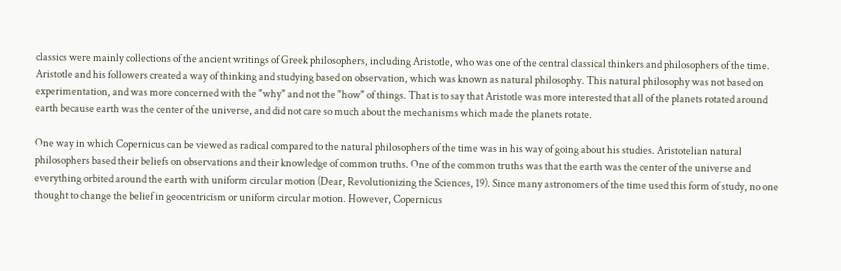classics were mainly collections of the ancient writings of Greek philosophers, including Aristotle, who was one of the central classical thinkers and philosophers of the time. Aristotle and his followers created a way of thinking and studying based on observation, which was known as natural philosophy. This natural philosophy was not based on experimentation, and was more concerned with the "why" and not the "how" of things. That is to say that Aristotle was more interested that all of the planets rotated around earth because earth was the center of the universe, and did not care so much about the mechanisms which made the planets rotate.

One way in which Copernicus can be viewed as radical compared to the natural philosophers of the time was in his way of going about his studies. Aristotelian natural philosophers based their beliefs on observations and their knowledge of common truths. One of the common truths was that the earth was the center of the universe and everything orbited around the earth with uniform circular motion (Dear, Revolutionizing the Sciences, 19). Since many astronomers of the time used this form of study, no one thought to change the belief in geocentricism or uniform circular motion. However, Copernicus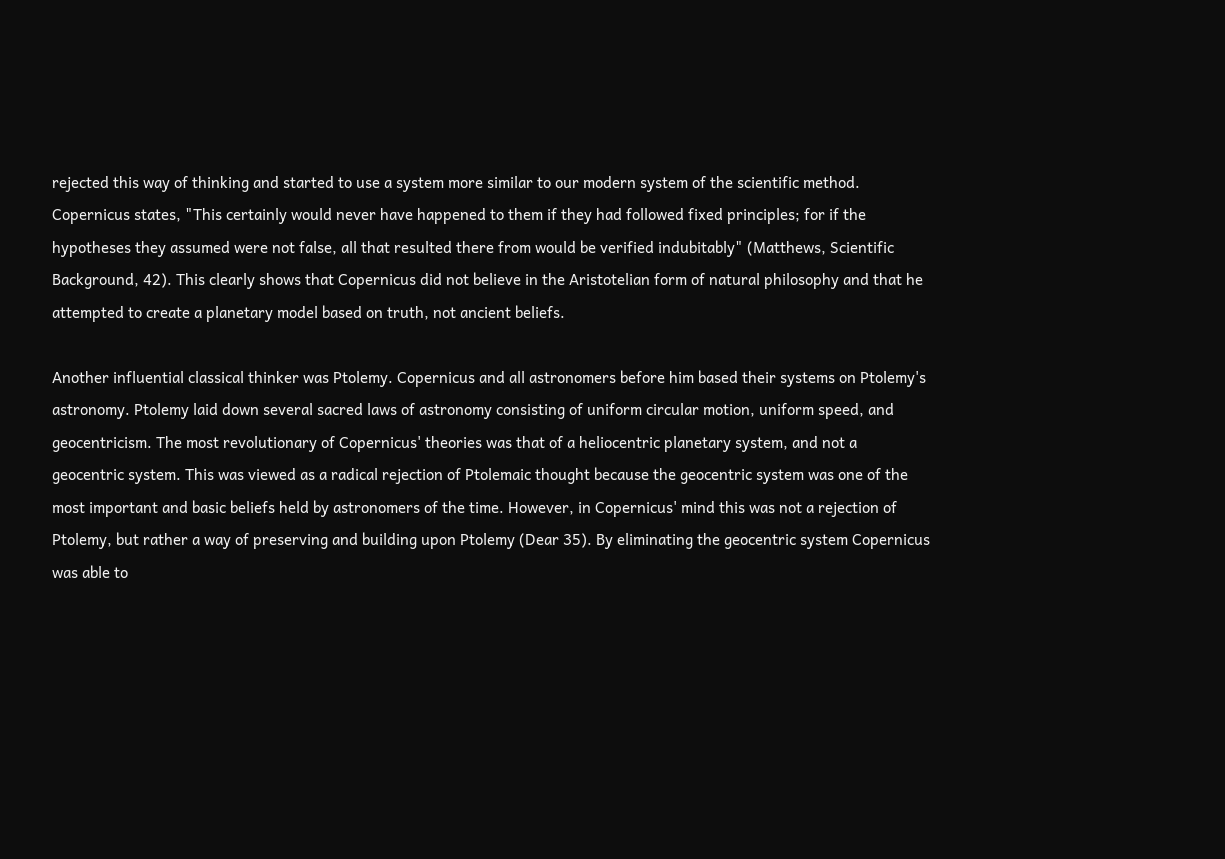rejected this way of thinking and started to use a system more similar to our modern system of the scientific method. Copernicus states, "This certainly would never have happened to them if they had followed fixed principles; for if the hypotheses they assumed were not false, all that resulted there from would be verified indubitably" (Matthews, Scientific Background, 42). This clearly shows that Copernicus did not believe in the Aristotelian form of natural philosophy and that he attempted to create a planetary model based on truth, not ancient beliefs.

Another influential classical thinker was Ptolemy. Copernicus and all astronomers before him based their systems on Ptolemy's astronomy. Ptolemy laid down several sacred laws of astronomy consisting of uniform circular motion, uniform speed, and geocentricism. The most revolutionary of Copernicus' theories was that of a heliocentric planetary system, and not a geocentric system. This was viewed as a radical rejection of Ptolemaic thought because the geocentric system was one of the most important and basic beliefs held by astronomers of the time. However, in Copernicus' mind this was not a rejection of Ptolemy, but rather a way of preserving and building upon Ptolemy (Dear 35). By eliminating the geocentric system Copernicus was able to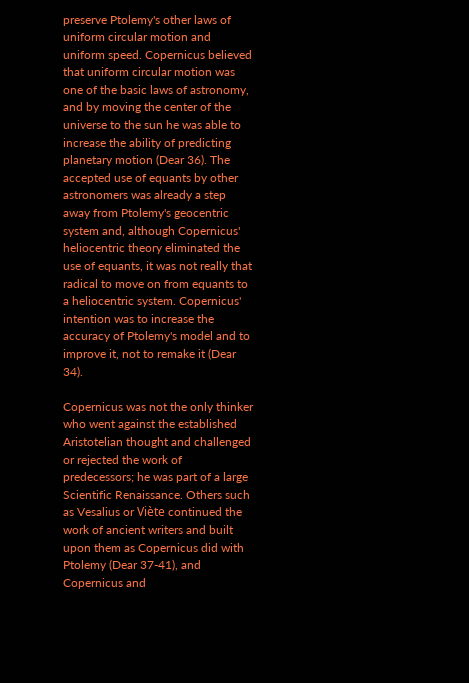preserve Ptolemy's other laws of uniform circular motion and uniform speed. Copernicus believed that uniform circular motion was one of the basic laws of astronomy, and by moving the center of the universe to the sun he was able to increase the ability of predicting planetary motion (Dear 36). The accepted use of equants by other astronomers was already a step away from Ptolemy's geocentric system and, although Copernicus' heliocentric theory eliminated the use of equants, it was not really that radical to move on from equants to a heliocentric system. Copernicus' intention was to increase the accuracy of Ptolemy's model and to improve it, not to remake it (Dear 34).

Copernicus was not the only thinker who went against the established Aristotelian thought and challenged or rejected the work of predecessors; he was part of a large Scientific Renaissance. Others such as Vesalius or Viète continued the work of ancient writers and built upon them as Copernicus did with Ptolemy (Dear 37-41), and Copernicus and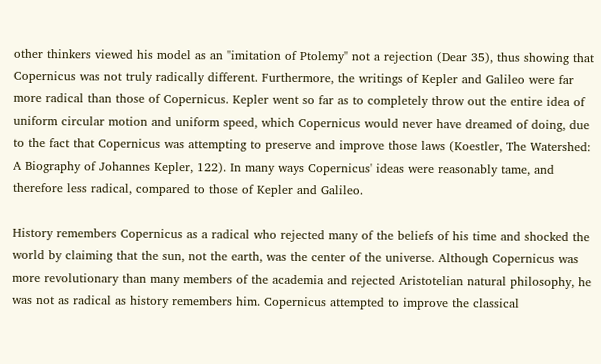other thinkers viewed his model as an "imitation of Ptolemy" not a rejection (Dear 35), thus showing that Copernicus was not truly radically different. Furthermore, the writings of Kepler and Galileo were far more radical than those of Copernicus. Kepler went so far as to completely throw out the entire idea of uniform circular motion and uniform speed, which Copernicus would never have dreamed of doing, due to the fact that Copernicus was attempting to preserve and improve those laws (Koestler, The Watershed: A Biography of Johannes Kepler, 122). In many ways Copernicus' ideas were reasonably tame, and therefore less radical, compared to those of Kepler and Galileo.

History remembers Copernicus as a radical who rejected many of the beliefs of his time and shocked the world by claiming that the sun, not the earth, was the center of the universe. Although Copernicus was more revolutionary than many members of the academia and rejected Aristotelian natural philosophy, he was not as radical as history remembers him. Copernicus attempted to improve the classical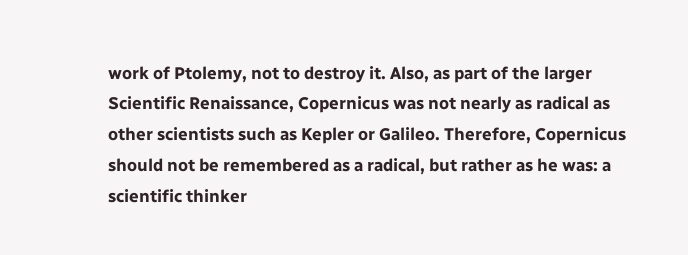work of Ptolemy, not to destroy it. Also, as part of the larger Scientific Renaissance, Copernicus was not nearly as radical as other scientists such as Kepler or Galileo. Therefore, Copernicus should not be remembered as a radical, but rather as he was: a scientific thinker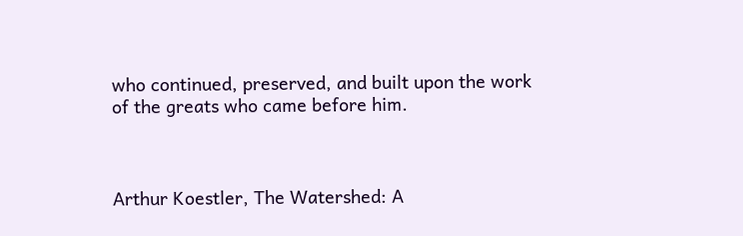who continued, preserved, and built upon the work of the greats who came before him.



Arthur Koestler, The Watershed: A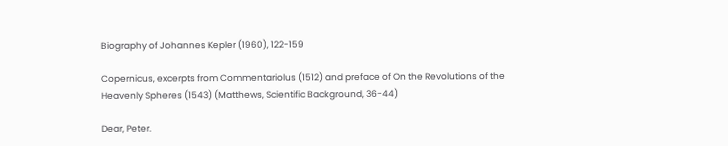Biography of Johannes Kepler (1960), 122-159

Copernicus, excerpts from Commentariolus (1512) and preface of On the Revolutions of the Heavenly Spheres (1543) (Matthews, Scientific Background, 36-44)

Dear, Peter.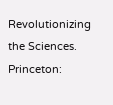Revolutionizing the Sciences. Princeton: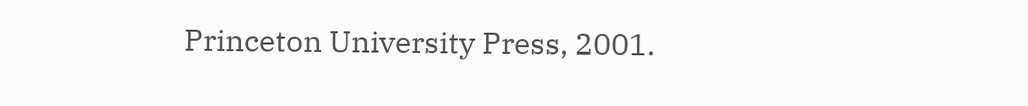Princeton University Press, 2001.